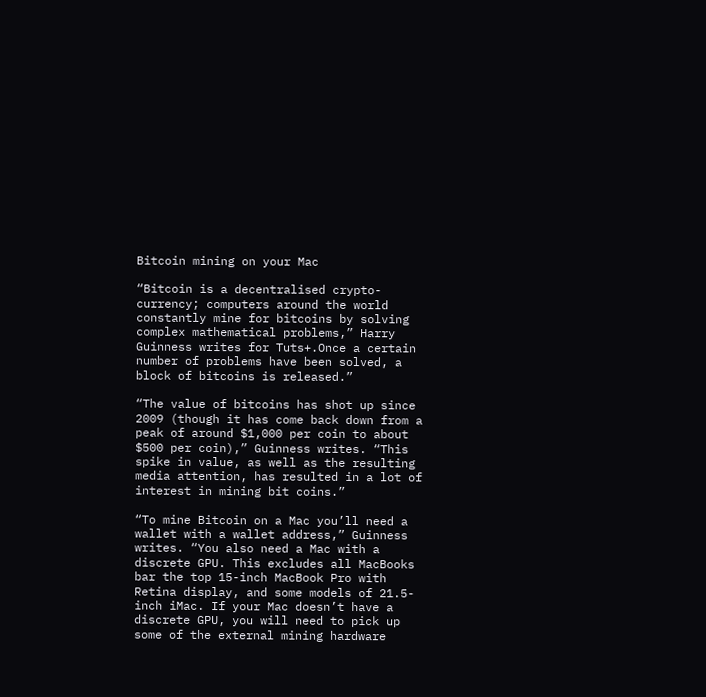Bitcoin mining on your Mac

“Bitcoin is a decentralised crypto-currency; computers around the world constantly mine for bitcoins by solving complex mathematical problems,” Harry Guinness writes for Tuts+.Once a certain number of problems have been solved, a block of bitcoins is released.”

“The value of bitcoins has shot up since 2009 (though it has come back down from a peak of around $1,000 per coin to about $500 per coin),” Guinness writes. “This spike in value, as well as the resulting media attention, has resulted in a lot of interest in mining bit coins.”

“To mine Bitcoin on a Mac you’ll need a wallet with a wallet address,” Guinness writes. “You also need a Mac with a discrete GPU. This excludes all MacBooks bar the top 15-inch MacBook Pro with Retina display, and some models of 21.5-inch iMac. If your Mac doesn’t have a discrete GPU, you will need to pick up some of the external mining hardware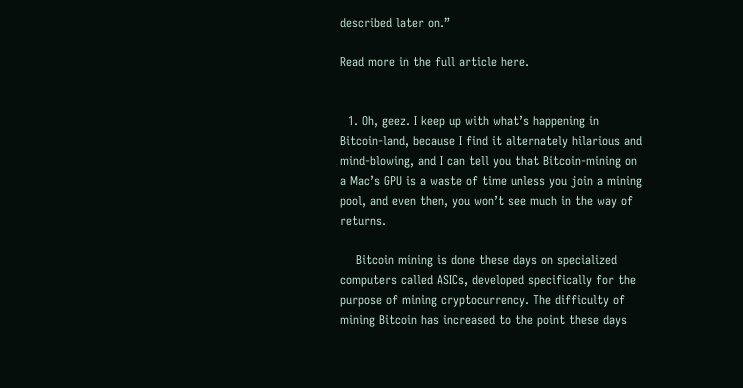described later on.”

Read more in the full article here.


  1. Oh, geez. I keep up with what’s happening in Bitcoin-land, because I find it alternately hilarious and mind-blowing, and I can tell you that Bitcoin-mining on a Mac’s GPU is a waste of time unless you join a mining pool, and even then, you won’t see much in the way of returns.

    Bitcoin mining is done these days on specialized computers called ASICs, developed specifically for the purpose of mining cryptocurrency. The difficulty of mining Bitcoin has increased to the point these days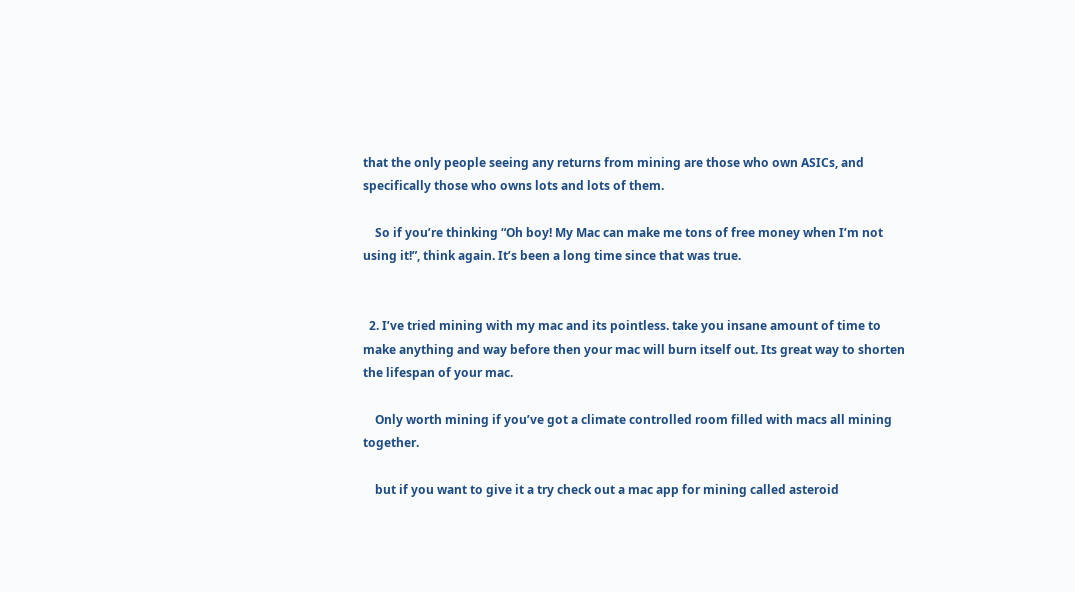that the only people seeing any returns from mining are those who own ASICs, and specifically those who owns lots and lots of them.

    So if you’re thinking “Oh boy! My Mac can make me tons of free money when I’m not using it!”, think again. It’s been a long time since that was true.


  2. I’ve tried mining with my mac and its pointless. take you insane amount of time to make anything and way before then your mac will burn itself out. Its great way to shorten the lifespan of your mac.

    Only worth mining if you’ve got a climate controlled room filled with macs all mining together.

    but if you want to give it a try check out a mac app for mining called asteroid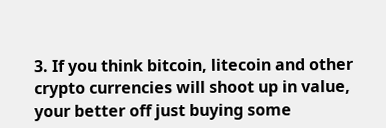3. If you think bitcoin, litecoin and other crypto currencies will shoot up in value, your better off just buying some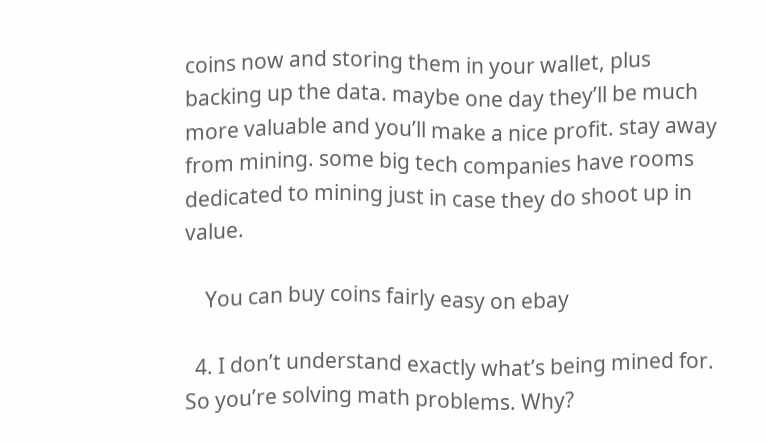coins now and storing them in your wallet, plus backing up the data. maybe one day they’ll be much more valuable and you’ll make a nice profit. stay away from mining. some big tech companies have rooms dedicated to mining just in case they do shoot up in value.

    You can buy coins fairly easy on ebay

  4. I don’t understand exactly what’s being mined for. So you’re solving math problems. Why?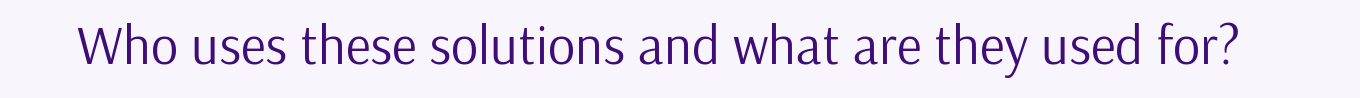Who uses these solutions and what are they used for?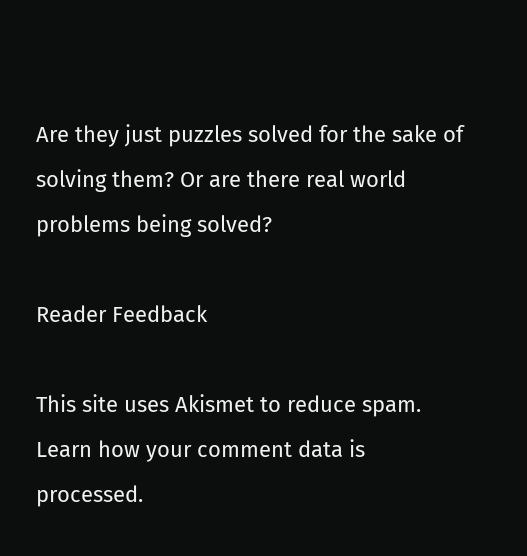Are they just puzzles solved for the sake of solving them? Or are there real world problems being solved?

Reader Feedback

This site uses Akismet to reduce spam. Learn how your comment data is processed.